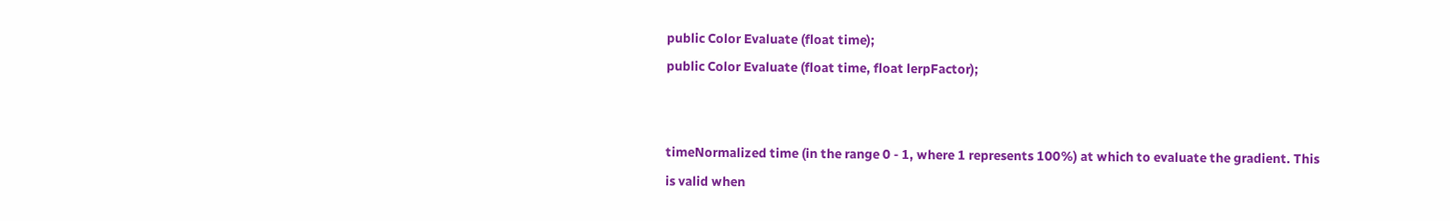public Color Evaluate (float time);
public Color Evaluate (float time, float lerpFactor);


timeNormalized time (in the range 0 - 1, where 1 represents 100%) at which to evaluate the gradient. This is valid when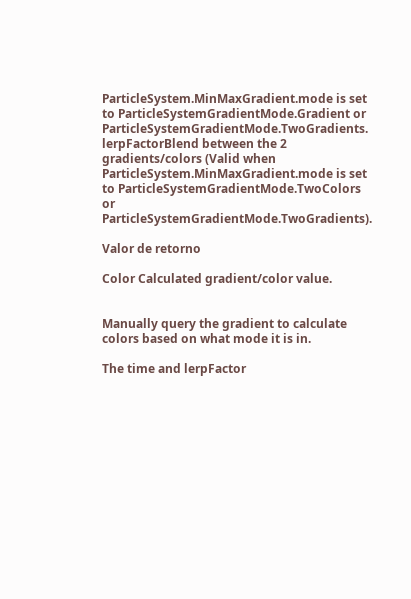ParticleSystem.MinMaxGradient.mode is set to ParticleSystemGradientMode.Gradient or ParticleSystemGradientMode.TwoGradients.
lerpFactorBlend between the 2 gradients/colors (Valid when ParticleSystem.MinMaxGradient.mode is set to ParticleSystemGradientMode.TwoColors or ParticleSystemGradientMode.TwoGradients).

Valor de retorno

Color Calculated gradient/color value.


Manually query the gradient to calculate colors based on what mode it is in.

The time and lerpFactor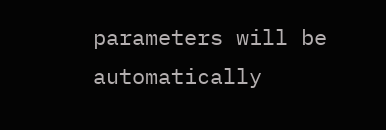parameters will be automatically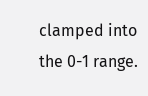clamped into the 0-1 range.